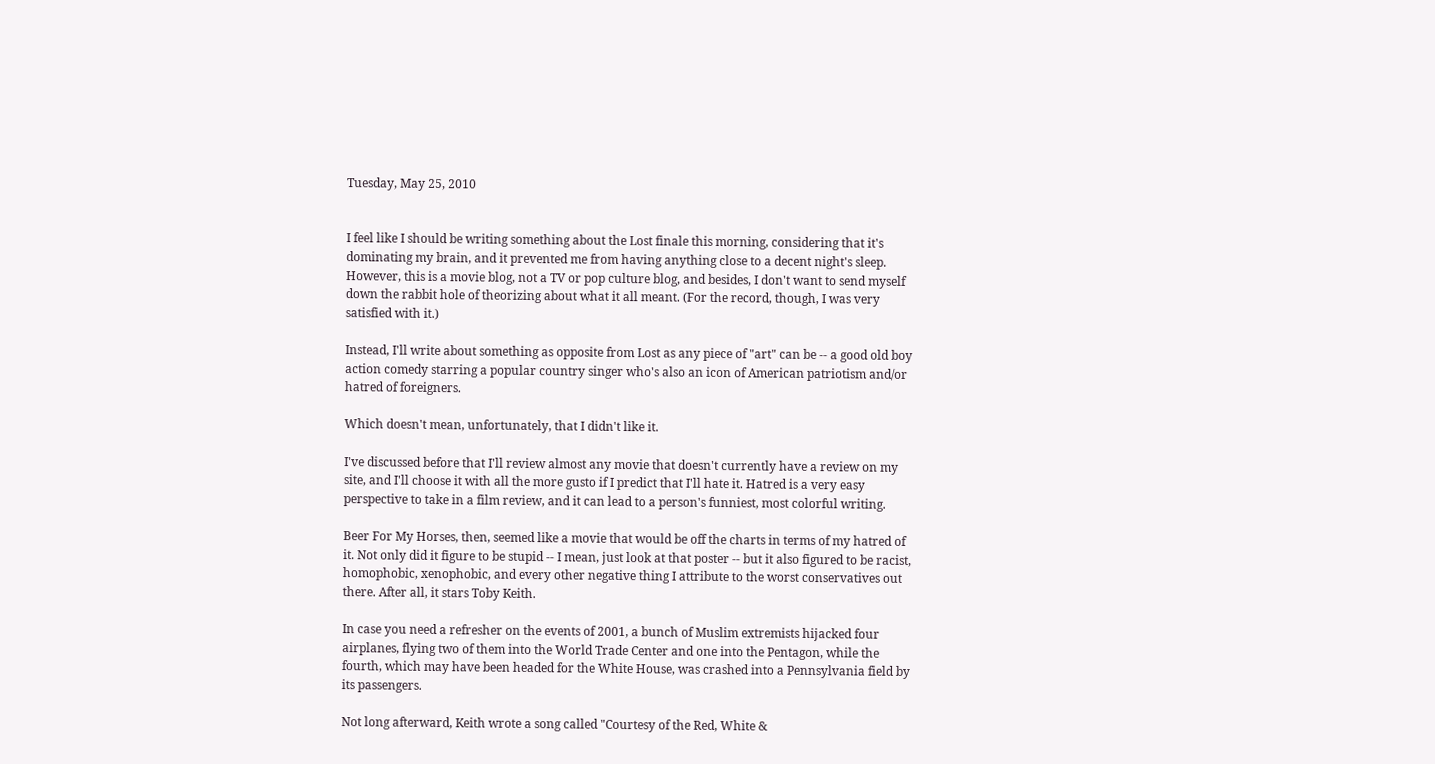Tuesday, May 25, 2010


I feel like I should be writing something about the Lost finale this morning, considering that it's dominating my brain, and it prevented me from having anything close to a decent night's sleep. However, this is a movie blog, not a TV or pop culture blog, and besides, I don't want to send myself down the rabbit hole of theorizing about what it all meant. (For the record, though, I was very satisfied with it.)

Instead, I'll write about something as opposite from Lost as any piece of "art" can be -- a good old boy action comedy starring a popular country singer who's also an icon of American patriotism and/or hatred of foreigners.

Which doesn't mean, unfortunately, that I didn't like it.

I've discussed before that I'll review almost any movie that doesn't currently have a review on my site, and I'll choose it with all the more gusto if I predict that I'll hate it. Hatred is a very easy perspective to take in a film review, and it can lead to a person's funniest, most colorful writing.

Beer For My Horses, then, seemed like a movie that would be off the charts in terms of my hatred of it. Not only did it figure to be stupid -- I mean, just look at that poster -- but it also figured to be racist, homophobic, xenophobic, and every other negative thing I attribute to the worst conservatives out there. After all, it stars Toby Keith.

In case you need a refresher on the events of 2001, a bunch of Muslim extremists hijacked four airplanes, flying two of them into the World Trade Center and one into the Pentagon, while the fourth, which may have been headed for the White House, was crashed into a Pennsylvania field by its passengers.

Not long afterward, Keith wrote a song called "Courtesy of the Red, White &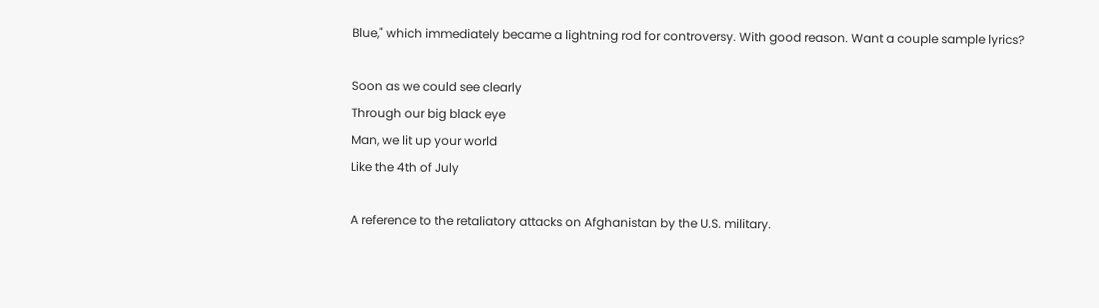Blue," which immediately became a lightning rod for controversy. With good reason. Want a couple sample lyrics?

Soon as we could see clearly
Through our big black eye
Man, we lit up your world
Like the 4th of July

A reference to the retaliatory attacks on Afghanistan by the U.S. military.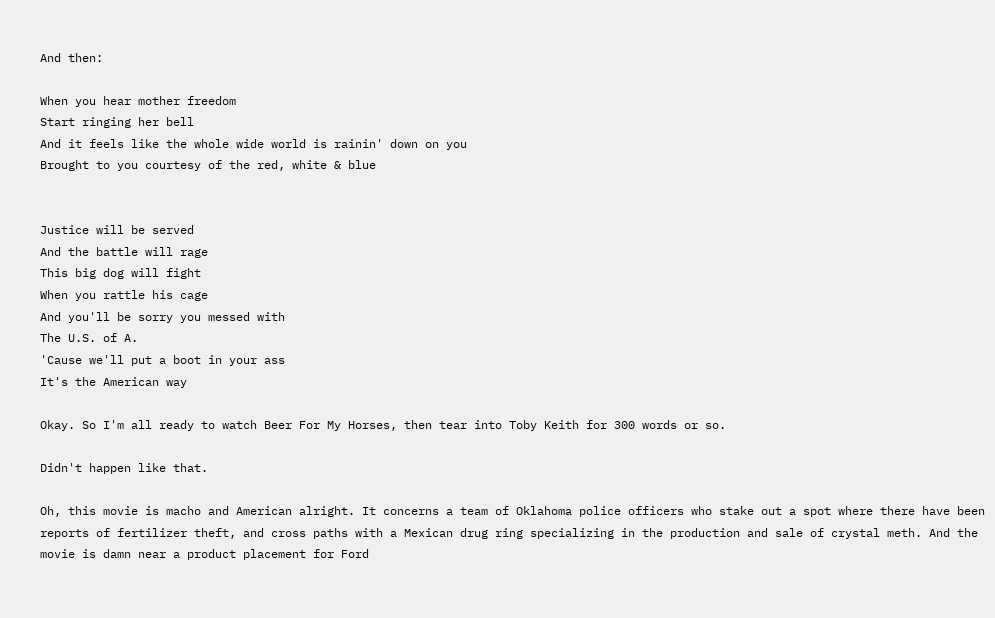And then:

When you hear mother freedom
Start ringing her bell
And it feels like the whole wide world is rainin' down on you
Brought to you courtesy of the red, white & blue


Justice will be served
And the battle will rage
This big dog will fight
When you rattle his cage
And you'll be sorry you messed with
The U.S. of A.
'Cause we'll put a boot in your ass
It's the American way

Okay. So I'm all ready to watch Beer For My Horses, then tear into Toby Keith for 300 words or so.

Didn't happen like that.

Oh, this movie is macho and American alright. It concerns a team of Oklahoma police officers who stake out a spot where there have been reports of fertilizer theft, and cross paths with a Mexican drug ring specializing in the production and sale of crystal meth. And the movie is damn near a product placement for Ford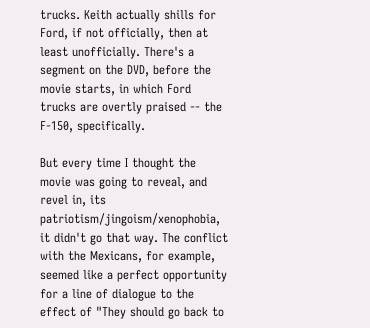trucks. Keith actually shills for Ford, if not officially, then at least unofficially. There's a segment on the DVD, before the movie starts, in which Ford trucks are overtly praised -- the F-150, specifically.

But every time I thought the movie was going to reveal, and revel in, its patriotism/jingoism/xenophobia, it didn't go that way. The conflict with the Mexicans, for example, seemed like a perfect opportunity for a line of dialogue to the effect of "They should go back to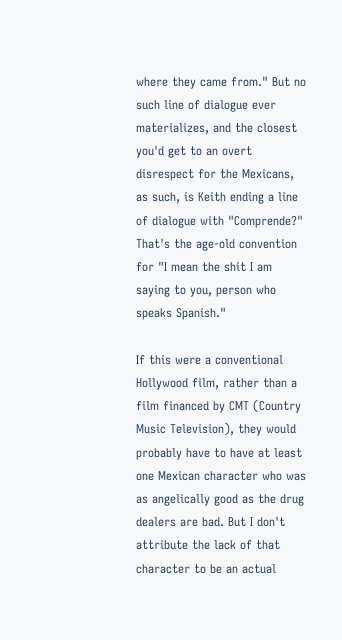where they came from." But no such line of dialogue ever materializes, and the closest you'd get to an overt disrespect for the Mexicans, as such, is Keith ending a line of dialogue with "Comprende?" That's the age-old convention for "I mean the shit I am saying to you, person who speaks Spanish."

If this were a conventional Hollywood film, rather than a film financed by CMT (Country Music Television), they would probably have to have at least one Mexican character who was as angelically good as the drug dealers are bad. But I don't attribute the lack of that character to be an actual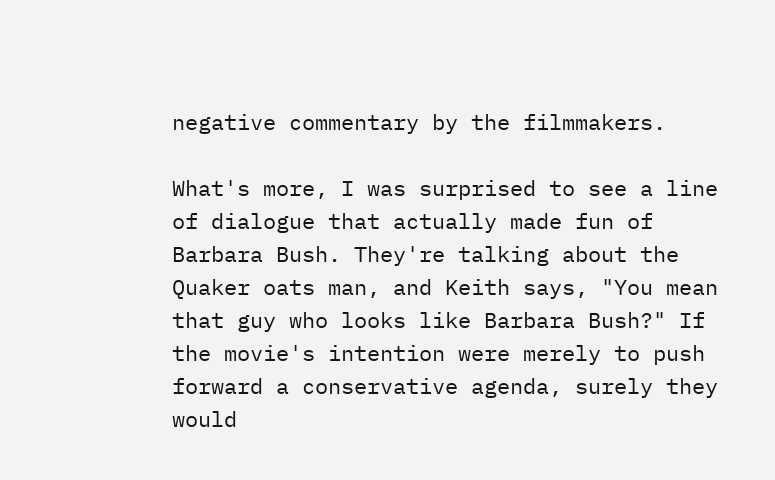negative commentary by the filmmakers.

What's more, I was surprised to see a line of dialogue that actually made fun of Barbara Bush. They're talking about the Quaker oats man, and Keith says, "You mean that guy who looks like Barbara Bush?" If the movie's intention were merely to push forward a conservative agenda, surely they would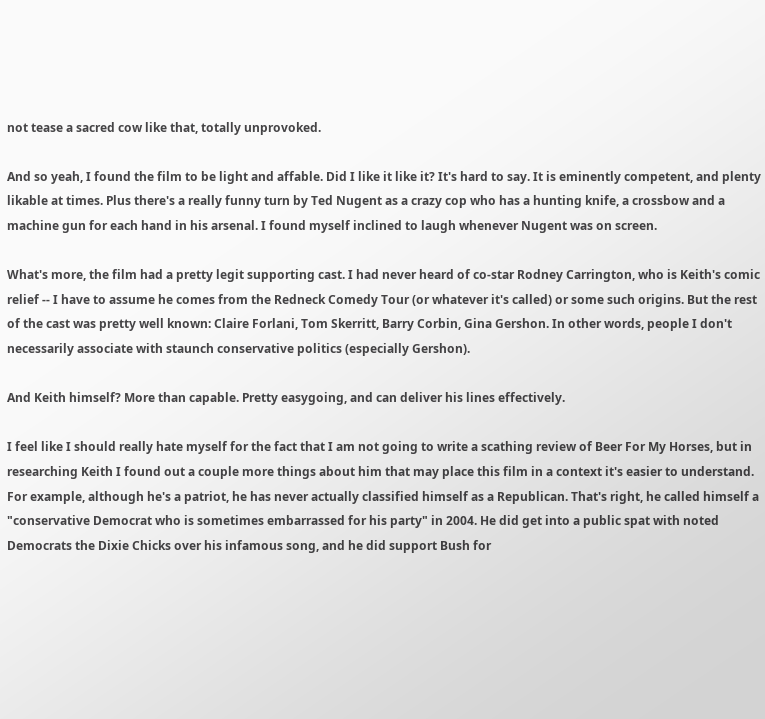not tease a sacred cow like that, totally unprovoked.

And so yeah, I found the film to be light and affable. Did I like it like it? It's hard to say. It is eminently competent, and plenty likable at times. Plus there's a really funny turn by Ted Nugent as a crazy cop who has a hunting knife, a crossbow and a machine gun for each hand in his arsenal. I found myself inclined to laugh whenever Nugent was on screen.

What's more, the film had a pretty legit supporting cast. I had never heard of co-star Rodney Carrington, who is Keith's comic relief -- I have to assume he comes from the Redneck Comedy Tour (or whatever it's called) or some such origins. But the rest of the cast was pretty well known: Claire Forlani, Tom Skerritt, Barry Corbin, Gina Gershon. In other words, people I don't necessarily associate with staunch conservative politics (especially Gershon).

And Keith himself? More than capable. Pretty easygoing, and can deliver his lines effectively.

I feel like I should really hate myself for the fact that I am not going to write a scathing review of Beer For My Horses, but in researching Keith I found out a couple more things about him that may place this film in a context it's easier to understand. For example, although he's a patriot, he has never actually classified himself as a Republican. That's right, he called himself a "conservative Democrat who is sometimes embarrassed for his party" in 2004. He did get into a public spat with noted Democrats the Dixie Chicks over his infamous song, and he did support Bush for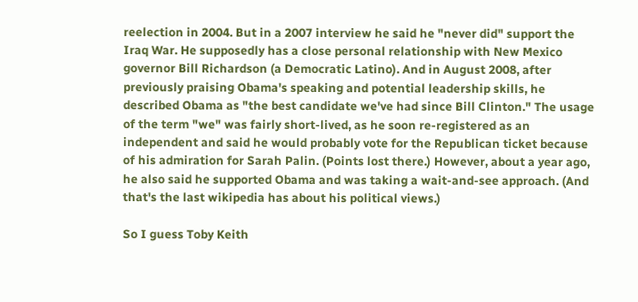reelection in 2004. But in a 2007 interview he said he "never did" support the Iraq War. He supposedly has a close personal relationship with New Mexico governor Bill Richardson (a Democratic Latino). And in August 2008, after previously praising Obama's speaking and potential leadership skills, he described Obama as "the best candidate we've had since Bill Clinton." The usage of the term "we" was fairly short-lived, as he soon re-registered as an independent and said he would probably vote for the Republican ticket because of his admiration for Sarah Palin. (Points lost there.) However, about a year ago, he also said he supported Obama and was taking a wait-and-see approach. (And that's the last wikipedia has about his political views.)

So I guess Toby Keith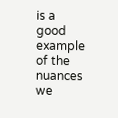is a good example of the nuances we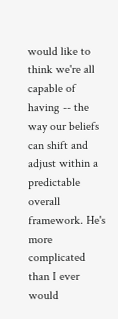would like to think we're all capable of having -- the way our beliefs can shift and adjust within a predictable overall framework. He's more complicated than I ever would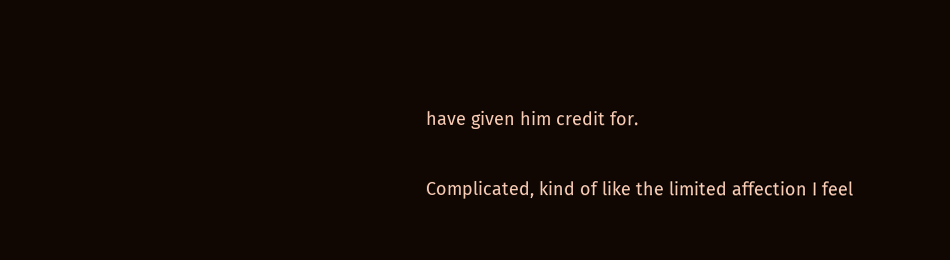have given him credit for.

Complicated, kind of like the limited affection I feel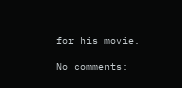for his movie.

No comments: